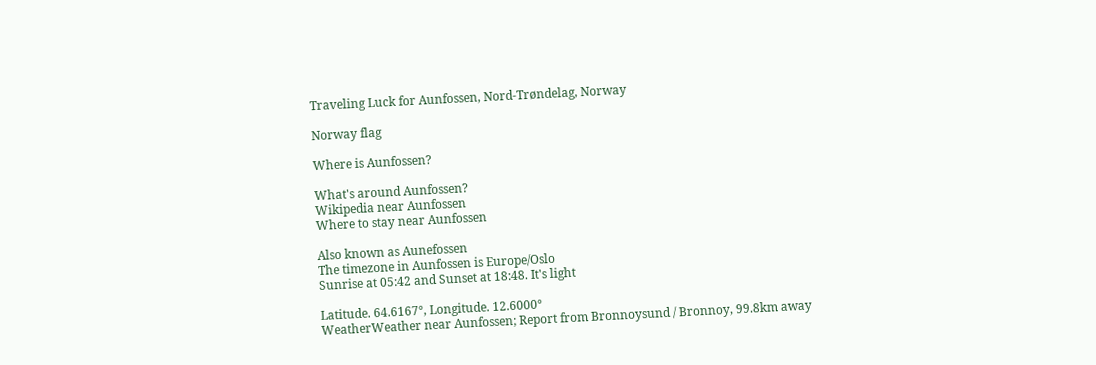Traveling Luck for Aunfossen, Nord-Trøndelag, Norway

Norway flag

Where is Aunfossen?

What's around Aunfossen?
Wikipedia near Aunfossen
Where to stay near Aunfossen

Also known as Aunefossen
The timezone in Aunfossen is Europe/Oslo
Sunrise at 05:42 and Sunset at 18:48. It's light

Latitude. 64.6167°, Longitude. 12.6000°
WeatherWeather near Aunfossen; Report from Bronnoysund / Bronnoy, 99.8km away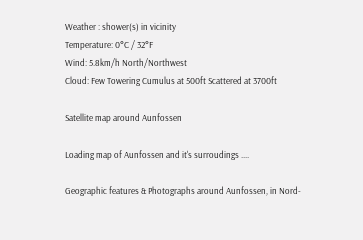Weather : shower(s) in vicinity
Temperature: 0°C / 32°F
Wind: 5.8km/h North/Northwest
Cloud: Few Towering Cumulus at 500ft Scattered at 3700ft

Satellite map around Aunfossen

Loading map of Aunfossen and it's surroudings ....

Geographic features & Photographs around Aunfossen, in Nord-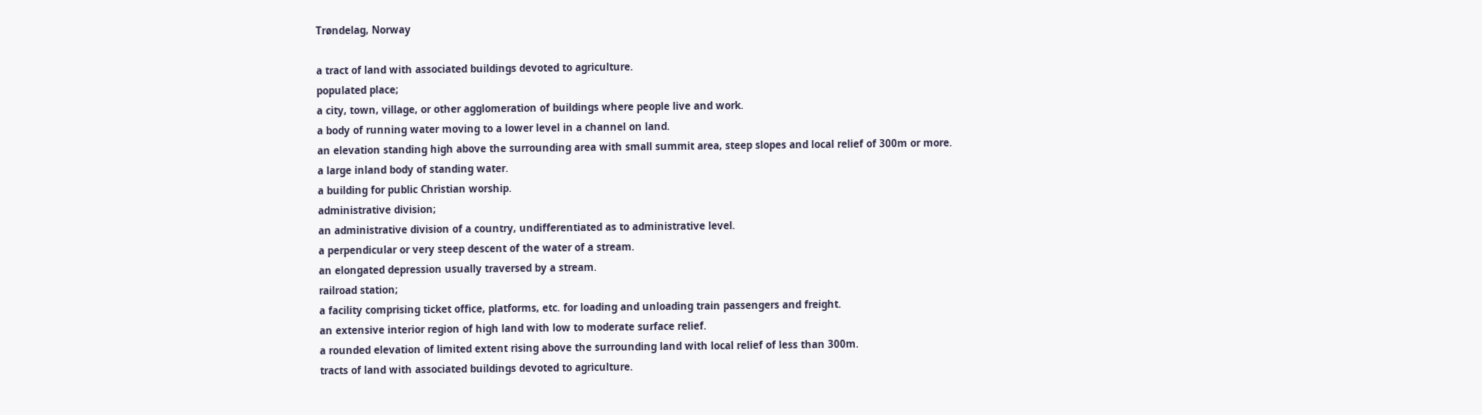Trøndelag, Norway

a tract of land with associated buildings devoted to agriculture.
populated place;
a city, town, village, or other agglomeration of buildings where people live and work.
a body of running water moving to a lower level in a channel on land.
an elevation standing high above the surrounding area with small summit area, steep slopes and local relief of 300m or more.
a large inland body of standing water.
a building for public Christian worship.
administrative division;
an administrative division of a country, undifferentiated as to administrative level.
a perpendicular or very steep descent of the water of a stream.
an elongated depression usually traversed by a stream.
railroad station;
a facility comprising ticket office, platforms, etc. for loading and unloading train passengers and freight.
an extensive interior region of high land with low to moderate surface relief.
a rounded elevation of limited extent rising above the surrounding land with local relief of less than 300m.
tracts of land with associated buildings devoted to agriculture.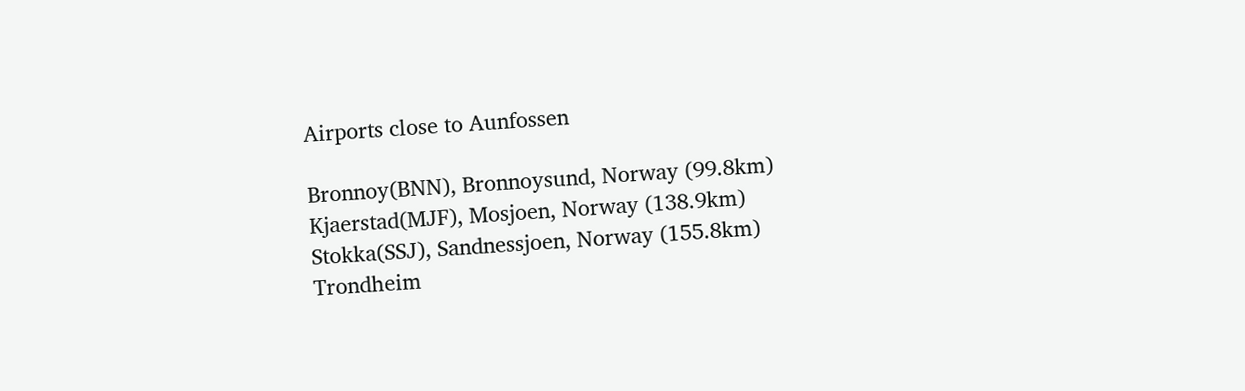Airports close to Aunfossen

Bronnoy(BNN), Bronnoysund, Norway (99.8km)
Kjaerstad(MJF), Mosjoen, Norway (138.9km)
Stokka(SSJ), Sandnessjoen, Norway (155.8km)
Trondheim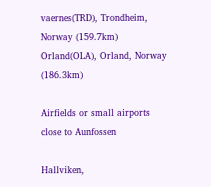vaernes(TRD), Trondheim, Norway (159.7km)
Orland(OLA), Orland, Norway (186.3km)

Airfields or small airports close to Aunfossen

Hallviken,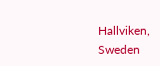Hallviken, Sweden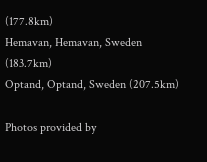(177.8km)
Hemavan, Hemavan, Sweden (183.7km)
Optand, Optand, Sweden (207.5km)

Photos provided by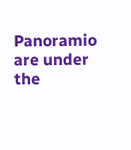Panoramio are under the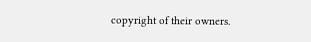copyright of their owners.